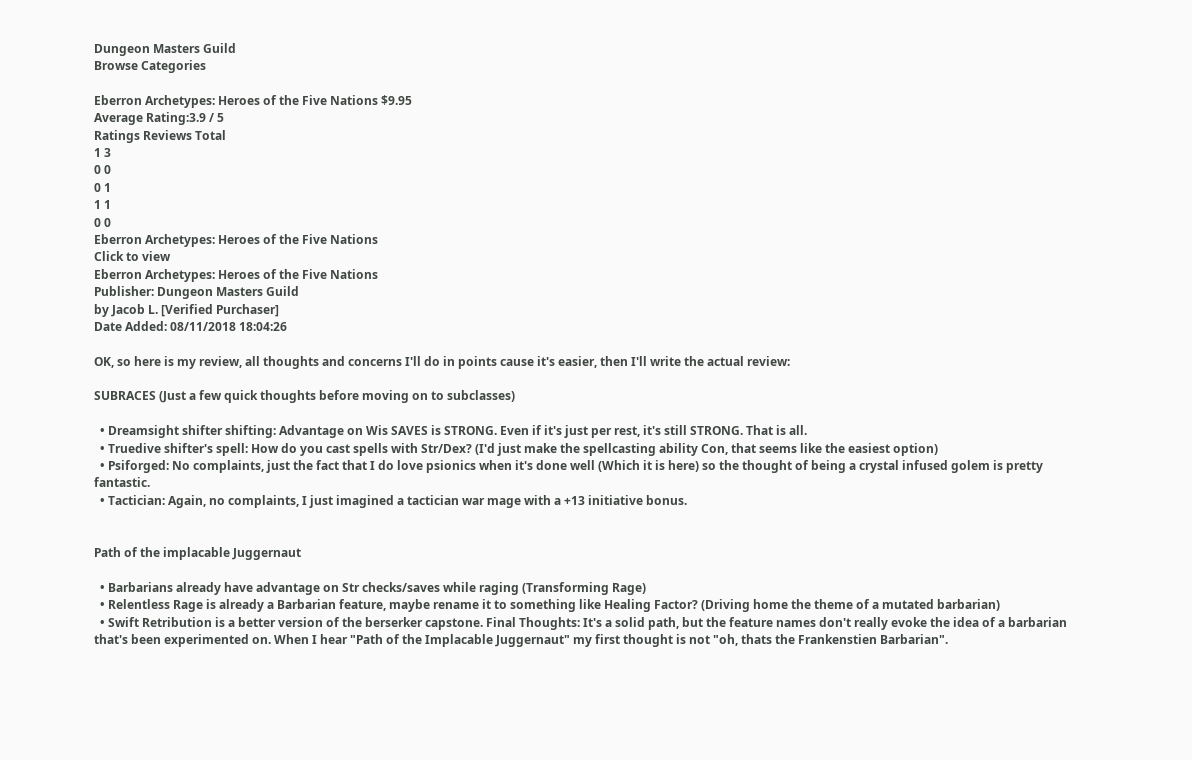Dungeon Masters Guild
Browse Categories

Eberron Archetypes: Heroes of the Five Nations $9.95
Average Rating:3.9 / 5
Ratings Reviews Total
1 3
0 0
0 1
1 1
0 0
Eberron Archetypes: Heroes of the Five Nations
Click to view
Eberron Archetypes: Heroes of the Five Nations
Publisher: Dungeon Masters Guild
by Jacob L. [Verified Purchaser]
Date Added: 08/11/2018 18:04:26

OK, so here is my review, all thoughts and concerns I'll do in points cause it's easier, then I'll write the actual review:

SUBRACES (Just a few quick thoughts before moving on to subclasses)

  • Dreamsight shifter shifting: Advantage on Wis SAVES is STRONG. Even if it's just per rest, it's still STRONG. That is all.
  • Truedive shifter's spell: How do you cast spells with Str/Dex? (I'd just make the spellcasting ability Con, that seems like the easiest option)
  • Psiforged: No complaints, just the fact that I do love psionics when it's done well (Which it is here) so the thought of being a crystal infused golem is pretty fantastic.
  • Tactician: Again, no complaints, I just imagined a tactician war mage with a +13 initiative bonus.


Path of the implacable Juggernaut

  • Barbarians already have advantage on Str checks/saves while raging (Transforming Rage)
  • Relentless Rage is already a Barbarian feature, maybe rename it to something like Healing Factor? (Driving home the theme of a mutated barbarian)
  • Swift Retribution is a better version of the berserker capstone. Final Thoughts: It's a solid path, but the feature names don't really evoke the idea of a barbarian that's been experimented on. When I hear "Path of the Implacable Juggernaut" my first thought is not "oh, thats the Frankenstien Barbarian".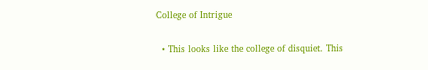College of Intrigue

  • This looks like the college of disquiet. This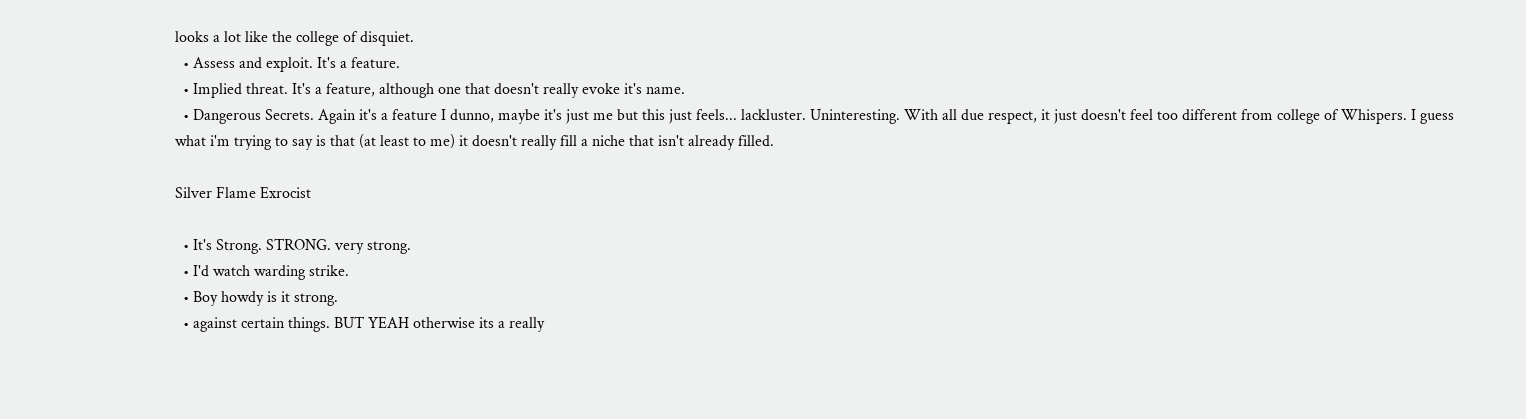looks a lot like the college of disquiet.
  • Assess and exploit. It's a feature.
  • Implied threat. It's a feature, although one that doesn't really evoke it's name.
  • Dangerous Secrets. Again it's a feature I dunno, maybe it's just me but this just feels... lackluster. Uninteresting. With all due respect, it just doesn't feel too different from college of Whispers. I guess what i'm trying to say is that (at least to me) it doesn't really fill a niche that isn't already filled.

Silver Flame Exrocist

  • It's Strong. STRONG. very strong.
  • I'd watch warding strike.
  • Boy howdy is it strong.
  • against certain things. BUT YEAH otherwise its a really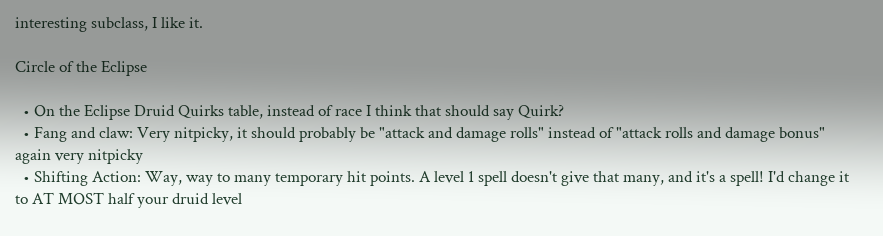interesting subclass, I like it.

Circle of the Eclipse

  • On the Eclipse Druid Quirks table, instead of race I think that should say Quirk?
  • Fang and claw: Very nitpicky, it should probably be "attack and damage rolls" instead of "attack rolls and damage bonus" again very nitpicky
  • Shifting Action: Way, way to many temporary hit points. A level 1 spell doesn't give that many, and it's a spell! I'd change it to AT MOST half your druid level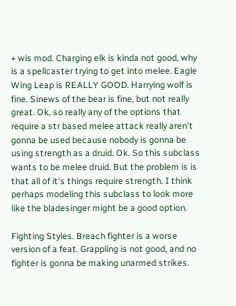+ wis mod. Charging elk is kinda not good, why is a spellcaster trying to get into melee. Eagle Wing Leap is REALLY GOOD. Harrying wolf is fine. Sinews of the bear is fine, but not really great. Ok, so really any of the options that require a str based melee attack really aren't gonna be used because nobody is gonna be using strength as a druid. Ok. So this subclass wants to be melee druid. But the problem is is that all of it's things require strength. I think perhaps modeling this subclass to look more like the bladesinger might be a good option.

Fighting Styles. Breach fighter is a worse version of a feat. Grappling is not good, and no fighter is gonna be making unarmed strikes.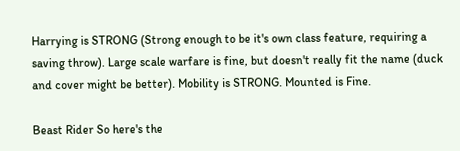Harrying is STRONG (Strong enough to be it's own class feature, requiring a saving throw). Large scale warfare is fine, but doesn't really fit the name (duck and cover might be better). Mobility is STRONG. Mounted is Fine.

Beast Rider So here's the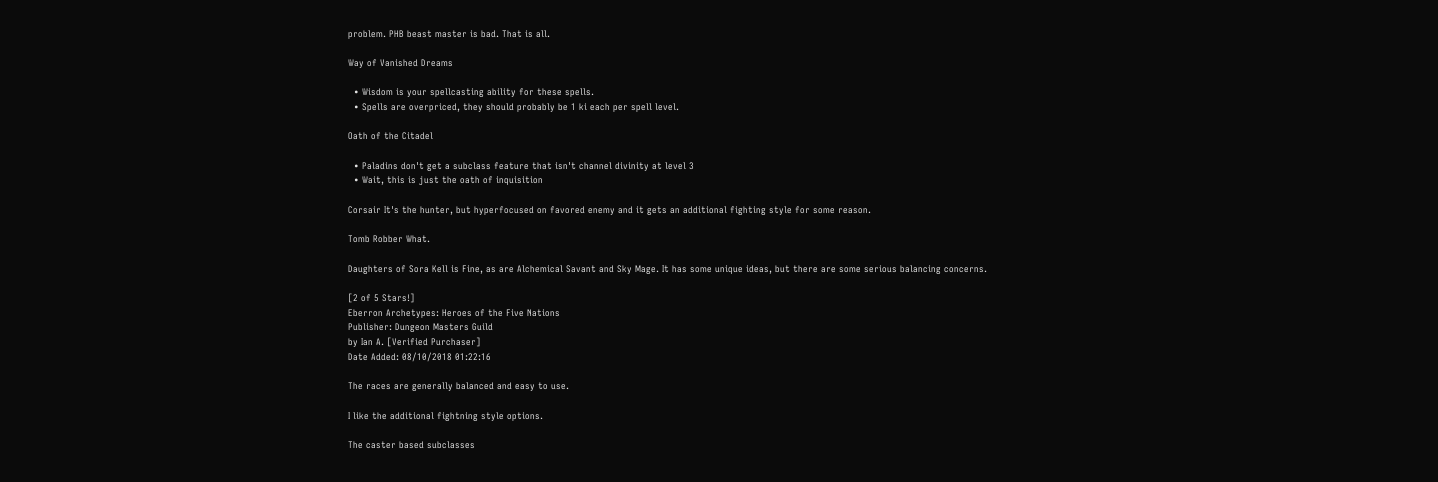problem. PHB beast master is bad. That is all.

Way of Vanished Dreams

  • Wisdom is your spellcasting ability for these spells.
  • Spells are overpriced, they should probably be 1 ki each per spell level.

Oath of the Citadel

  • Paladins don't get a subclass feature that isn't channel divinity at level 3
  • Wait, this is just the oath of inquisition

Corsair It's the hunter, but hyperfocused on favored enemy and it gets an additional fighting style for some reason.

Tomb Robber What.

Daughters of Sora Kell is Fine, as are Alchemical Savant and Sky Mage. It has some unique ideas, but there are some serious balancing concerns.

[2 of 5 Stars!]
Eberron Archetypes: Heroes of the Five Nations
Publisher: Dungeon Masters Guild
by Ian A. [Verified Purchaser]
Date Added: 08/10/2018 01:22:16

The races are generally balanced and easy to use.

I like the additional fightning style options.

The caster based subclasses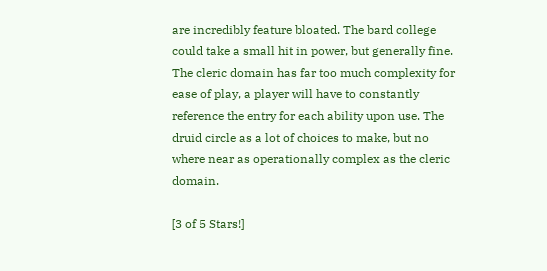are incredibly feature bloated. The bard college could take a small hit in power, but generally fine. The cleric domain has far too much complexity for ease of play, a player will have to constantly reference the entry for each ability upon use. The druid circle as a lot of choices to make, but no where near as operationally complex as the cleric domain.

[3 of 5 Stars!]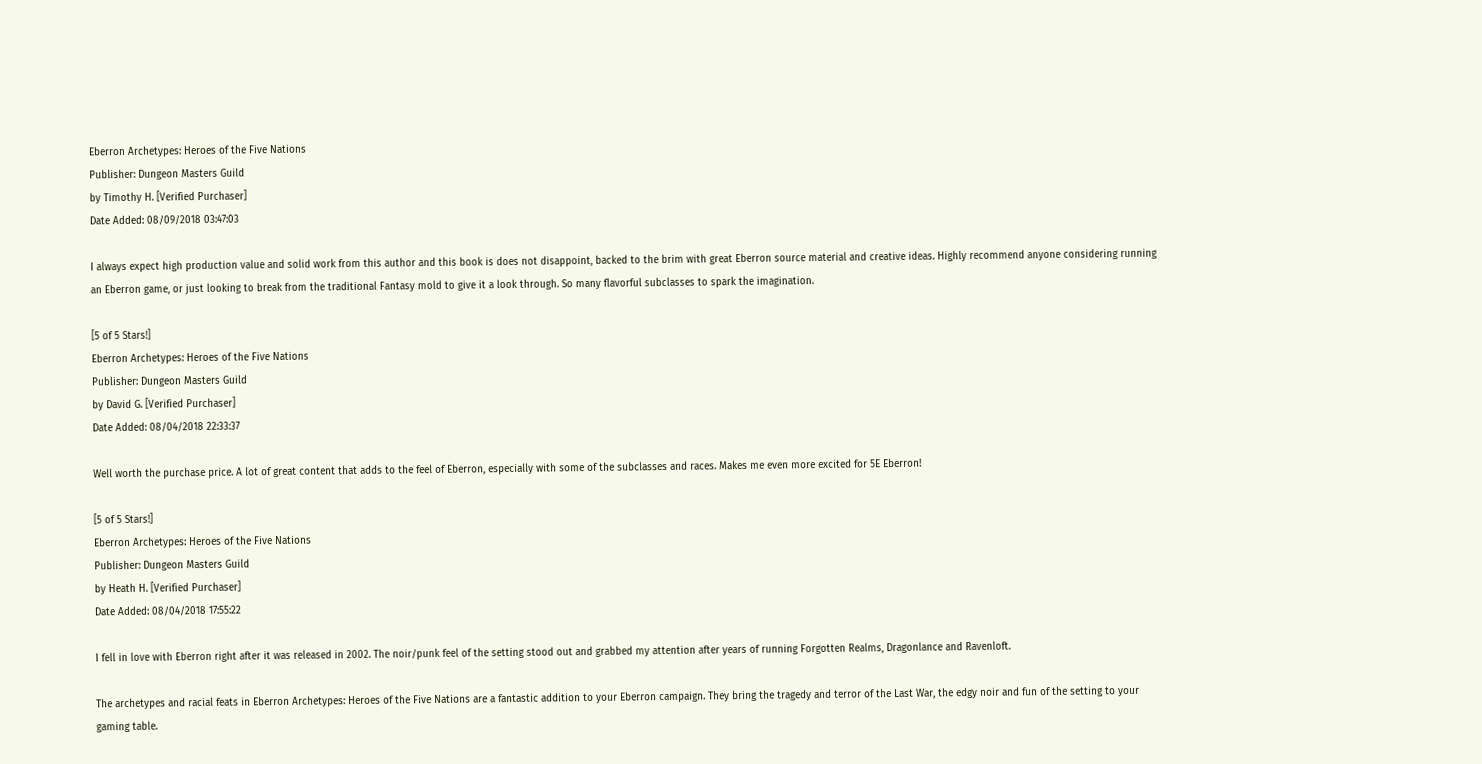Eberron Archetypes: Heroes of the Five Nations
Publisher: Dungeon Masters Guild
by Timothy H. [Verified Purchaser]
Date Added: 08/09/2018 03:47:03

I always expect high production value and solid work from this author and this book is does not disappoint, backed to the brim with great Eberron source material and creative ideas. Highly recommend anyone considering running an Eberron game, or just looking to break from the traditional Fantasy mold to give it a look through. So many flavorful subclasses to spark the imagination.

[5 of 5 Stars!]
Eberron Archetypes: Heroes of the Five Nations
Publisher: Dungeon Masters Guild
by David G. [Verified Purchaser]
Date Added: 08/04/2018 22:33:37

Well worth the purchase price. A lot of great content that adds to the feel of Eberron, especially with some of the subclasses and races. Makes me even more excited for 5E Eberron!

[5 of 5 Stars!]
Eberron Archetypes: Heroes of the Five Nations
Publisher: Dungeon Masters Guild
by Heath H. [Verified Purchaser]
Date Added: 08/04/2018 17:55:22

I fell in love with Eberron right after it was released in 2002. The noir/punk feel of the setting stood out and grabbed my attention after years of running Forgotten Realms, Dragonlance and Ravenloft.

The archetypes and racial feats in Eberron Archetypes: Heroes of the Five Nations are a fantastic addition to your Eberron campaign. They bring the tragedy and terror of the Last War, the edgy noir and fun of the setting to your gaming table.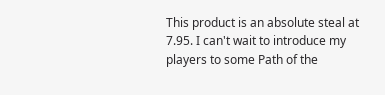This product is an absolute steal at 7.95. I can't wait to introduce my players to some Path of the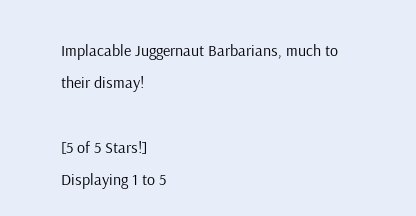Implacable Juggernaut Barbarians, much to their dismay!

[5 of 5 Stars!]
Displaying 1 to 5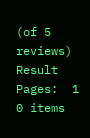(of 5 reviews) Result Pages:  1
0 items